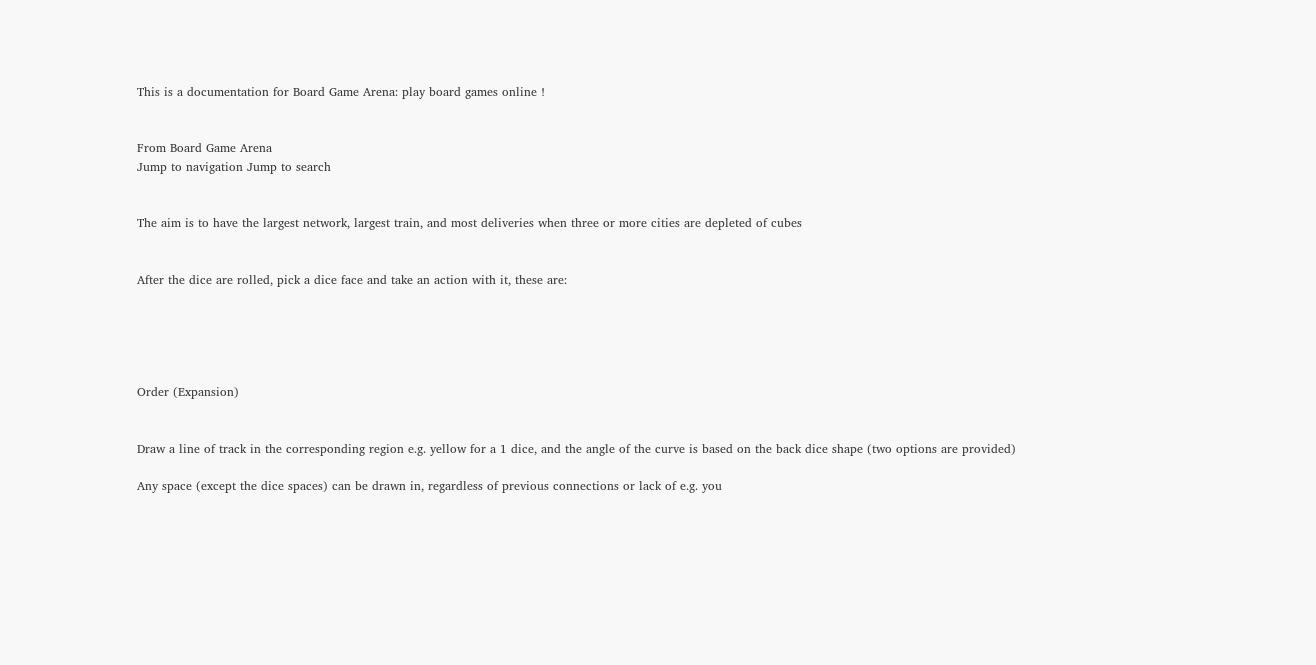This is a documentation for Board Game Arena: play board games online !


From Board Game Arena
Jump to navigation Jump to search


The aim is to have the largest network, largest train, and most deliveries when three or more cities are depleted of cubes


After the dice are rolled, pick a dice face and take an action with it, these are:





Order (Expansion)


Draw a line of track in the corresponding region e.g. yellow for a 1 dice, and the angle of the curve is based on the back dice shape (two options are provided)

Any space (except the dice spaces) can be drawn in, regardless of previous connections or lack of e.g. you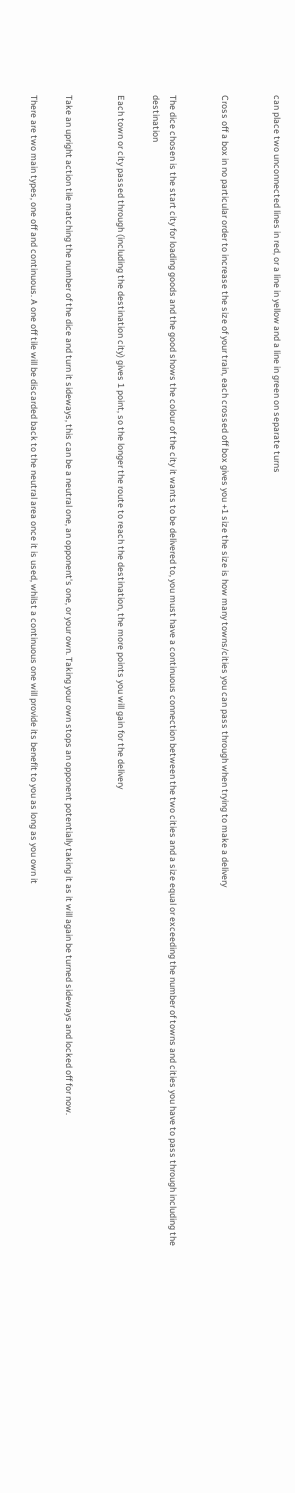can place two unconnected lines in red, or a line in yellow and a line in green on separate turns


Cross off a box in no particular order to increase the size of your train, each crossed off box gives you +1 size the size is how many towns/cities you can pass through when trying to make a delivery


The dice chosen is the start city for loading goods and the good shows the colour of the city it wants to be delivered to, you must have a continuous connection between the two cities and a size equal or exceeding the number of towns and cities you have to pass through including the destination

Each town or city passed through (including the destination city) gives 1 point, so the longer the route to reach the destination, the more points you will gain for the delivery


Take an upright action tile matching the number of the dice and turn it sideways, this can be a neutral one, an opponent's one, or your own. Taking your own stops an opponent potentially taking it as it will again be turned sideways and locked off for now.

There are two main types, one off and continuous. A one off tile will be discarded back to the neutral area once it is used, whilst a continuous one will provide its benefit to you as long as you own it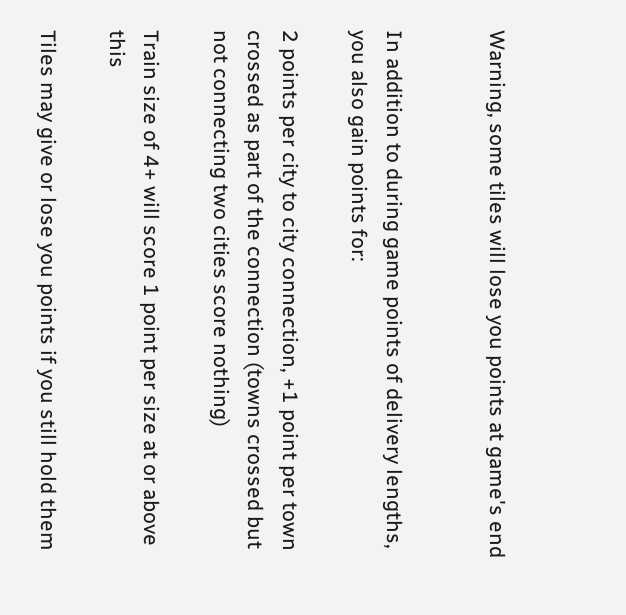Warning, some tiles will lose you points at game's end


In addition to during game points of delivery lengths, you also gain points for:

2 points per city to city connection, +1 point per town crossed as part of the connection (towns crossed but not connecting two cities score nothing)

Train size of 4+ will score 1 point per size at or above this

Tiles may give or lose you points if you still hold them